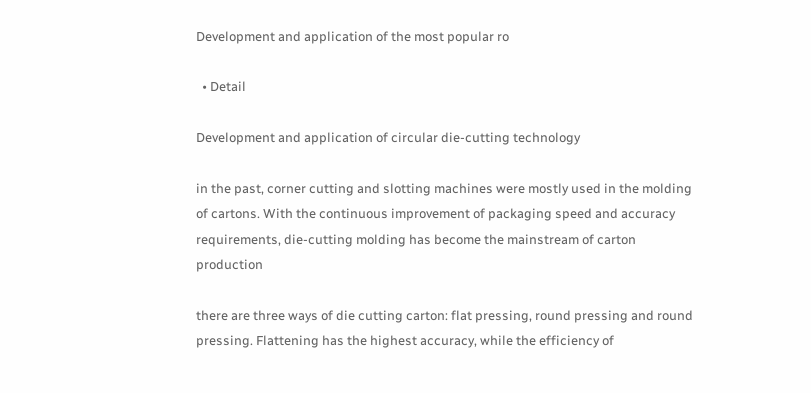Development and application of the most popular ro

  • Detail

Development and application of circular die-cutting technology

in the past, corner cutting and slotting machines were mostly used in the molding of cartons. With the continuous improvement of packaging speed and accuracy requirements, die-cutting molding has become the mainstream of carton production

there are three ways of die cutting carton: flat pressing, round pressing and round pressing. Flattening has the highest accuracy, while the efficiency of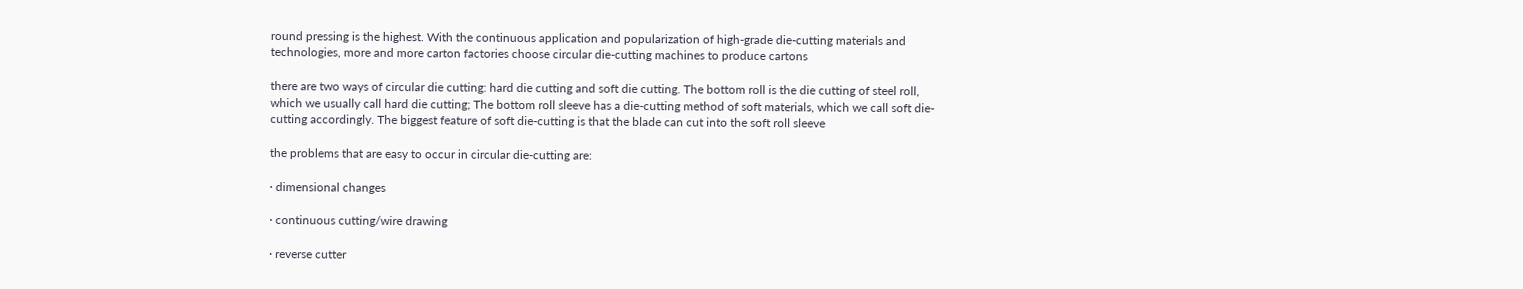round pressing is the highest. With the continuous application and popularization of high-grade die-cutting materials and technologies, more and more carton factories choose circular die-cutting machines to produce cartons

there are two ways of circular die cutting: hard die cutting and soft die cutting. The bottom roll is the die cutting of steel roll, which we usually call hard die cutting; The bottom roll sleeve has a die-cutting method of soft materials, which we call soft die-cutting accordingly. The biggest feature of soft die-cutting is that the blade can cut into the soft roll sleeve

the problems that are easy to occur in circular die-cutting are:

· dimensional changes

· continuous cutting/wire drawing

· reverse cutter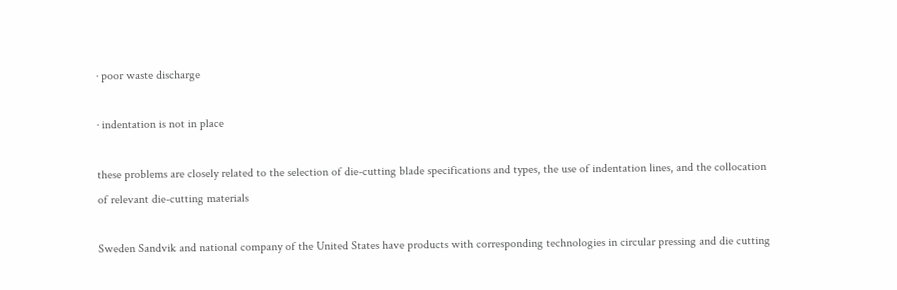· poor waste discharge

· indentation is not in place

these problems are closely related to the selection of die-cutting blade specifications and types, the use of indentation lines, and the collocation of relevant die-cutting materials

Sweden Sandvik and national company of the United States have products with corresponding technologies in circular pressing and die cutting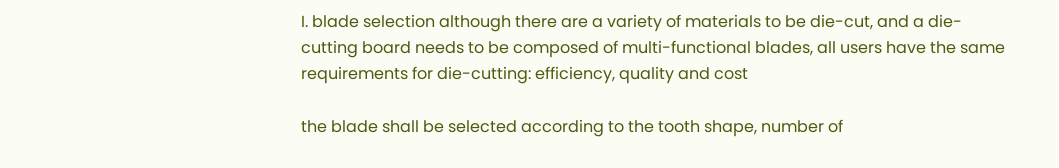I. blade selection although there are a variety of materials to be die-cut, and a die-cutting board needs to be composed of multi-functional blades, all users have the same requirements for die-cutting: efficiency, quality and cost

the blade shall be selected according to the tooth shape, number of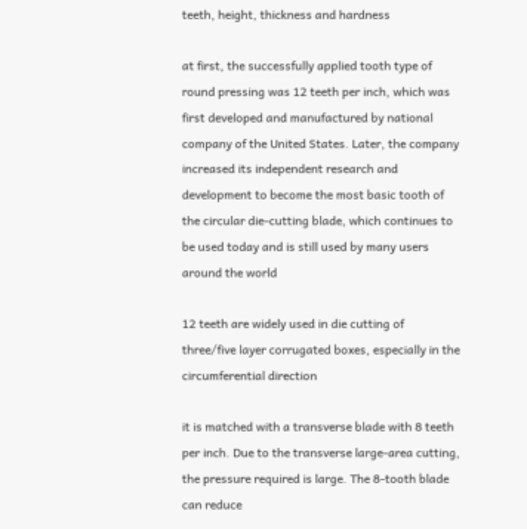teeth, height, thickness and hardness

at first, the successfully applied tooth type of round pressing was 12 teeth per inch, which was first developed and manufactured by national company of the United States. Later, the company increased its independent research and development to become the most basic tooth of the circular die-cutting blade, which continues to be used today and is still used by many users around the world

12 teeth are widely used in die cutting of three/five layer corrugated boxes, especially in the circumferential direction

it is matched with a transverse blade with 8 teeth per inch. Due to the transverse large-area cutting, the pressure required is large. The 8-tooth blade can reduce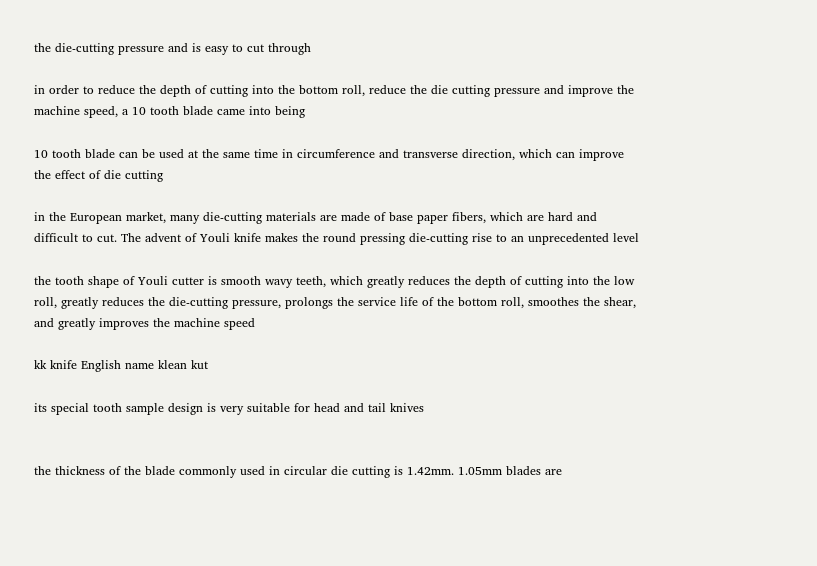the die-cutting pressure and is easy to cut through

in order to reduce the depth of cutting into the bottom roll, reduce the die cutting pressure and improve the machine speed, a 10 tooth blade came into being

10 tooth blade can be used at the same time in circumference and transverse direction, which can improve the effect of die cutting

in the European market, many die-cutting materials are made of base paper fibers, which are hard and difficult to cut. The advent of Youli knife makes the round pressing die-cutting rise to an unprecedented level

the tooth shape of Youli cutter is smooth wavy teeth, which greatly reduces the depth of cutting into the low roll, greatly reduces the die-cutting pressure, prolongs the service life of the bottom roll, smoothes the shear, and greatly improves the machine speed

kk knife English name klean kut

its special tooth sample design is very suitable for head and tail knives


the thickness of the blade commonly used in circular die cutting is 1.42mm. 1.05mm blades are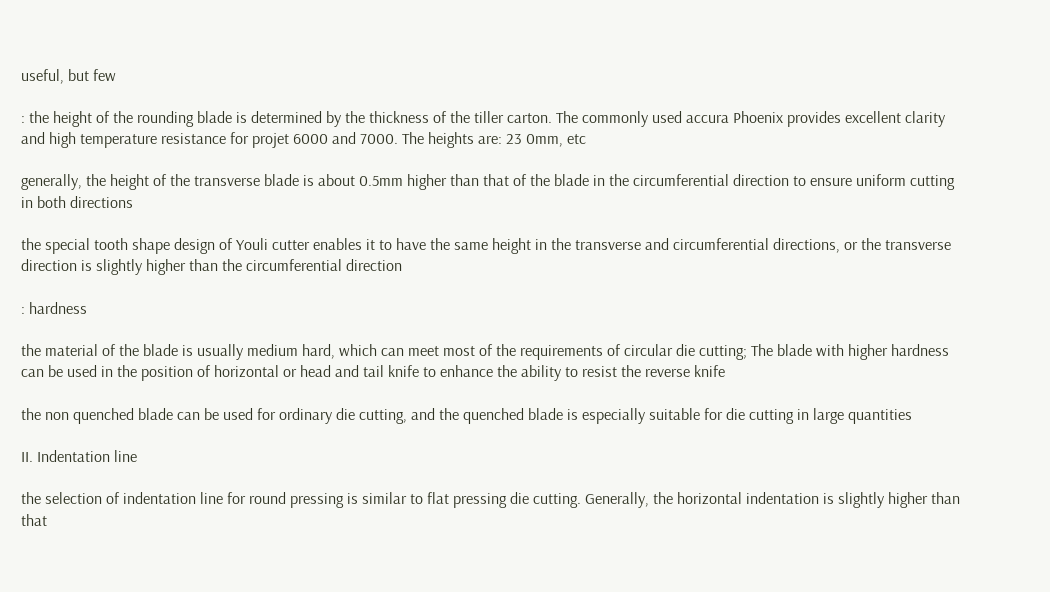useful, but few

: the height of the rounding blade is determined by the thickness of the tiller carton. The commonly used accura Phoenix provides excellent clarity and high temperature resistance for projet 6000 and 7000. The heights are: 23 0mm, etc

generally, the height of the transverse blade is about 0.5mm higher than that of the blade in the circumferential direction to ensure uniform cutting in both directions

the special tooth shape design of Youli cutter enables it to have the same height in the transverse and circumferential directions, or the transverse direction is slightly higher than the circumferential direction

: hardness

the material of the blade is usually medium hard, which can meet most of the requirements of circular die cutting; The blade with higher hardness can be used in the position of horizontal or head and tail knife to enhance the ability to resist the reverse knife

the non quenched blade can be used for ordinary die cutting, and the quenched blade is especially suitable for die cutting in large quantities

II. Indentation line

the selection of indentation line for round pressing is similar to flat pressing die cutting. Generally, the horizontal indentation is slightly higher than that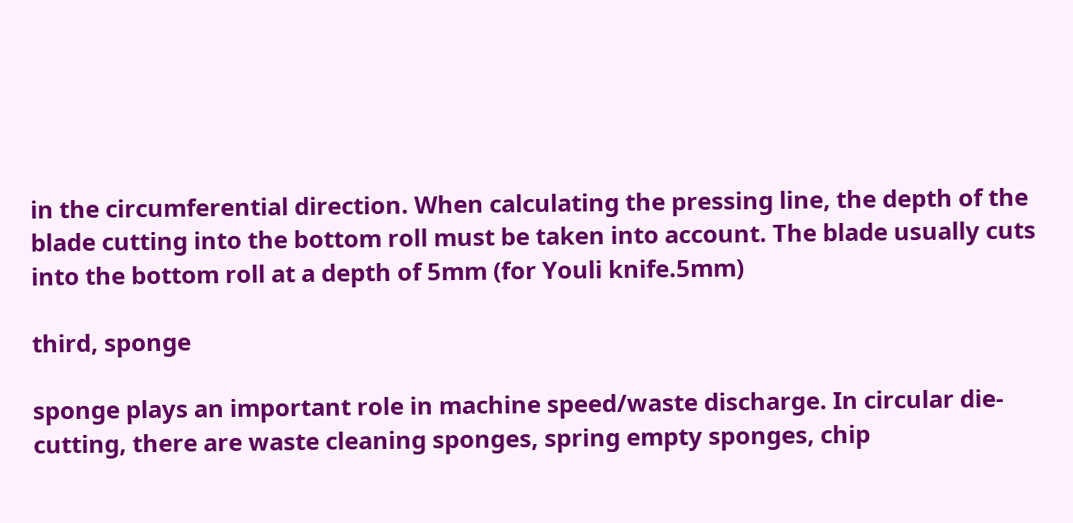in the circumferential direction. When calculating the pressing line, the depth of the blade cutting into the bottom roll must be taken into account. The blade usually cuts into the bottom roll at a depth of 5mm (for Youli knife.5mm)

third, sponge

sponge plays an important role in machine speed/waste discharge. In circular die-cutting, there are waste cleaning sponges, spring empty sponges, chip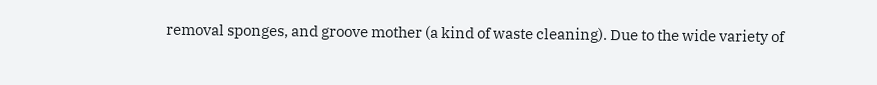removal sponges, and groove mother (a kind of waste cleaning). Due to the wide variety of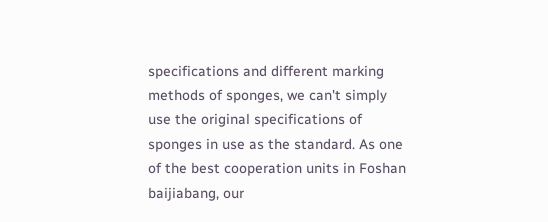specifications and different marking methods of sponges, we can't simply use the original specifications of sponges in use as the standard. As one of the best cooperation units in Foshan baijiabang, our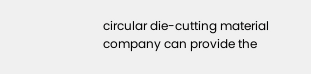circular die-cutting material company can provide the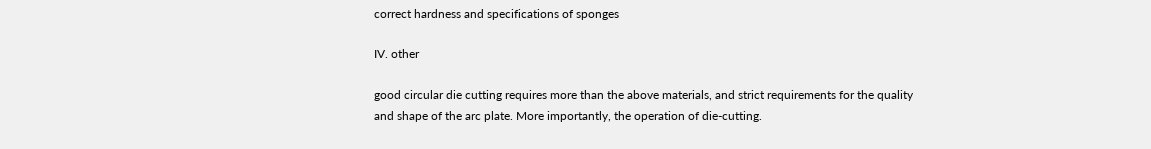correct hardness and specifications of sponges

IV. other

good circular die cutting requires more than the above materials, and strict requirements for the quality and shape of the arc plate. More importantly, the operation of die-cutting.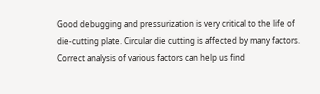Good debugging and pressurization is very critical to the life of die-cutting plate. Circular die cutting is affected by many factors. Correct analysis of various factors can help us find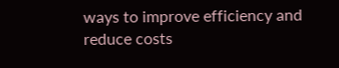ways to improve efficiency and reduce costs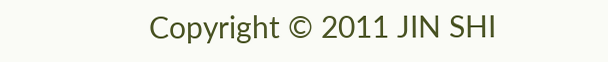Copyright © 2011 JIN SHI